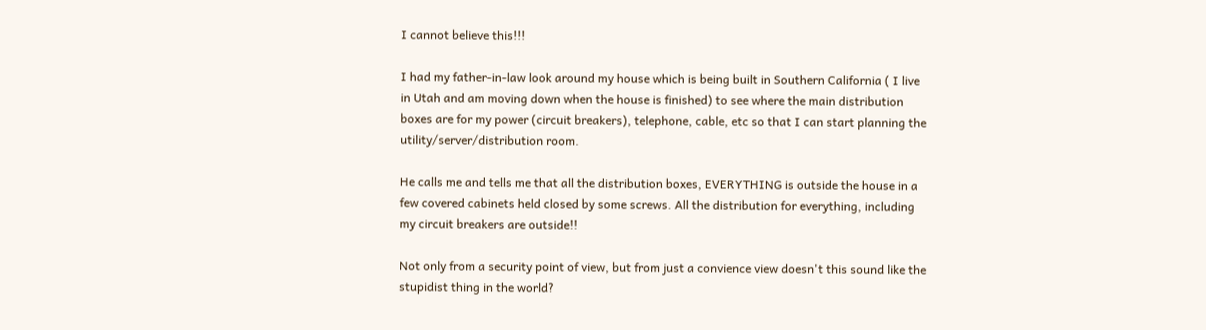I cannot believe this!!!

I had my father-in-law look around my house which is being built in Southern California ( I live in Utah and am moving down when the house is finished) to see where the main distribution boxes are for my power (circuit breakers), telephone, cable, etc so that I can start planning the utility/server/distribution room.

He calls me and tells me that all the distribution boxes, EVERYTHING is outside the house in a few covered cabinets held closed by some screws. All the distribution for everything, including my circuit breakers are outside!!

Not only from a security point of view, but from just a convience view doesn't this sound like the stupidist thing in the world?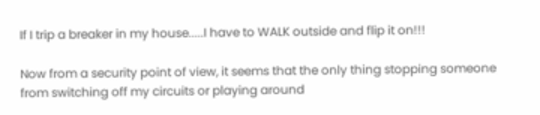If I trip a breaker in my house.....I have to WALK outside and flip it on!!!

Now from a security point of view, it seems that the only thing stopping someone from switching off my circuits or playing around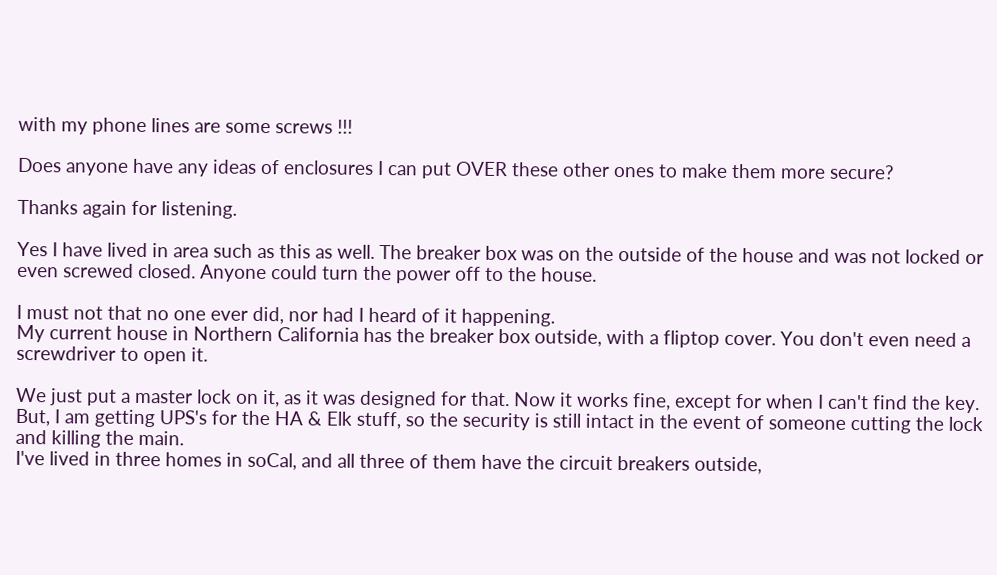with my phone lines are some screws !!!

Does anyone have any ideas of enclosures I can put OVER these other ones to make them more secure?

Thanks again for listening.

Yes I have lived in area such as this as well. The breaker box was on the outside of the house and was not locked or even screwed closed. Anyone could turn the power off to the house.

I must not that no one ever did, nor had I heard of it happening.
My current house in Northern California has the breaker box outside, with a fliptop cover. You don't even need a screwdriver to open it.

We just put a master lock on it, as it was designed for that. Now it works fine, except for when I can't find the key.
But, I am getting UPS's for the HA & Elk stuff, so the security is still intact in the event of someone cutting the lock and killing the main.
I've lived in three homes in soCal, and all three of them have the circuit breakers outside,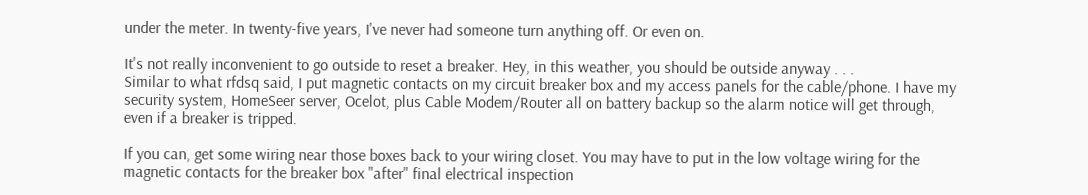under the meter. In twenty-five years, I've never had someone turn anything off. Or even on.

It's not really inconvenient to go outside to reset a breaker. Hey, in this weather, you should be outside anyway . . .
Similar to what rfdsq said, I put magnetic contacts on my circuit breaker box and my access panels for the cable/phone. I have my security system, HomeSeer server, Ocelot, plus Cable Modem/Router all on battery backup so the alarm notice will get through, even if a breaker is tripped.

If you can, get some wiring near those boxes back to your wiring closet. You may have to put in the low voltage wiring for the magnetic contacts for the breaker box "after" final electrical inspection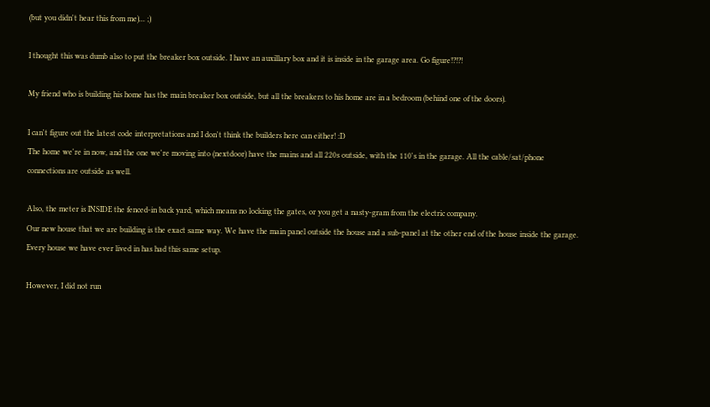(but you didn't hear this from me)... ;)

I thought this was dumb also to put the breaker box outside. I have an auxillary box and it is inside in the garage area. Go figure!?!?!

My friend who is building his home has the main breaker box outside, but all the breakers to his home are in a bedroom (behind one of the doors).

I can't figure out the latest code interpretations and I don't think the builders here can either! :D
The home we're in now, and the one we're moving into (nextdoor) have the mains and all 220s outside, with the 110's in the garage. All the cable/sat/phone connections are outside as well.

Also, the meter is INSIDE the fenced-in back yard, which means no locking the gates, or you get a nasty-gram from the electric company.
Our new house that we are building is the exact same way. We have the main panel outside the house and a sub-panel at the other end of the house inside the garage. Every house we have ever lived in has had this same setup.

However, I did not run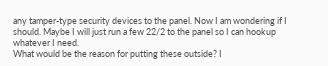any tamper-type security devices to the panel. Now I am wondering if I should. Maybe I will just run a few 22/2 to the panel so I can hookup whatever I need.
What would be the reason for putting these outside? I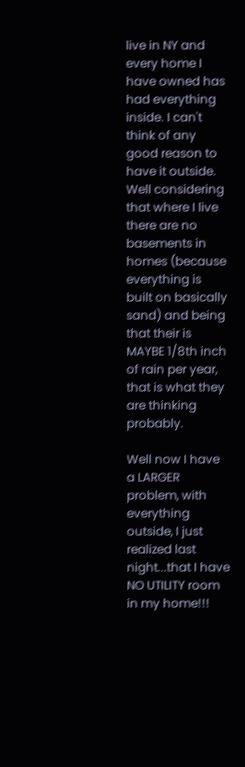live in NY and every home I have owned has had everything inside. I can't think of any good reason to have it outside.
Well considering that where I live there are no basements in homes (because everything is built on basically sand) and being that their is MAYBE 1/8th inch of rain per year, that is what they are thinking probably.

Well now I have a LARGER problem, with everything outside, I just realized last night...that I have NO UTILITY room in my home!!!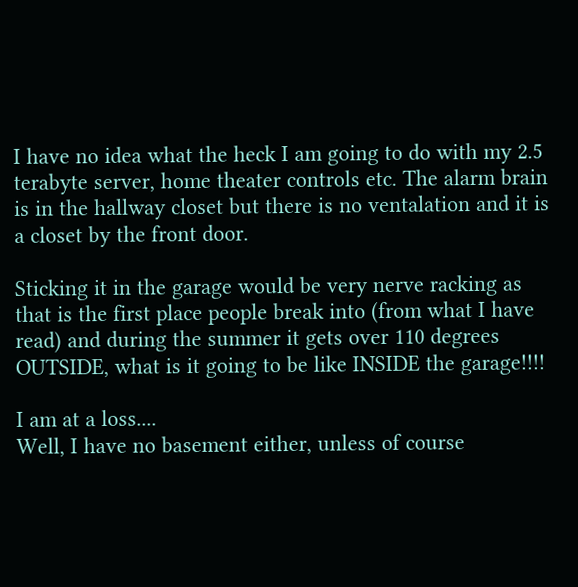I have no idea what the heck I am going to do with my 2.5 terabyte server, home theater controls etc. The alarm brain is in the hallway closet but there is no ventalation and it is a closet by the front door.

Sticking it in the garage would be very nerve racking as that is the first place people break into (from what I have read) and during the summer it gets over 110 degrees OUTSIDE, what is it going to be like INSIDE the garage!!!!

I am at a loss....
Well, I have no basement either, unless of course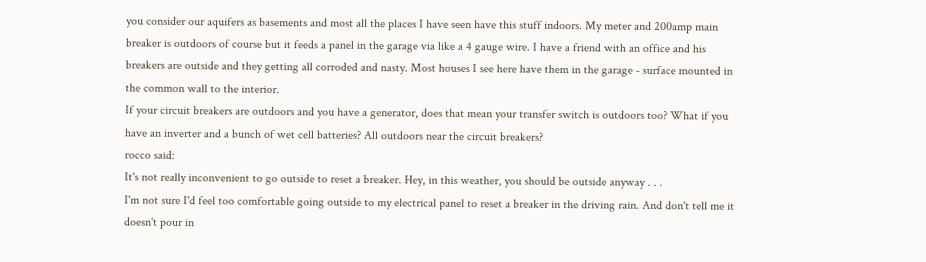you consider our aquifers as basements and most all the places I have seen have this stuff indoors. My meter and 200amp main breaker is outdoors of course but it feeds a panel in the garage via like a 4 gauge wire. I have a friend with an office and his breakers are outside and they getting all corroded and nasty. Most houses I see here have them in the garage - surface mounted in the common wall to the interior.
If your circuit breakers are outdoors and you have a generator, does that mean your transfer switch is outdoors too? What if you have an inverter and a bunch of wet cell batteries? All outdoors near the circuit breakers?
rocco said:
It's not really inconvenient to go outside to reset a breaker. Hey, in this weather, you should be outside anyway . . .
I'm not sure I'd feel too comfortable going outside to my electrical panel to reset a breaker in the driving rain. And don't tell me it doesn't pour in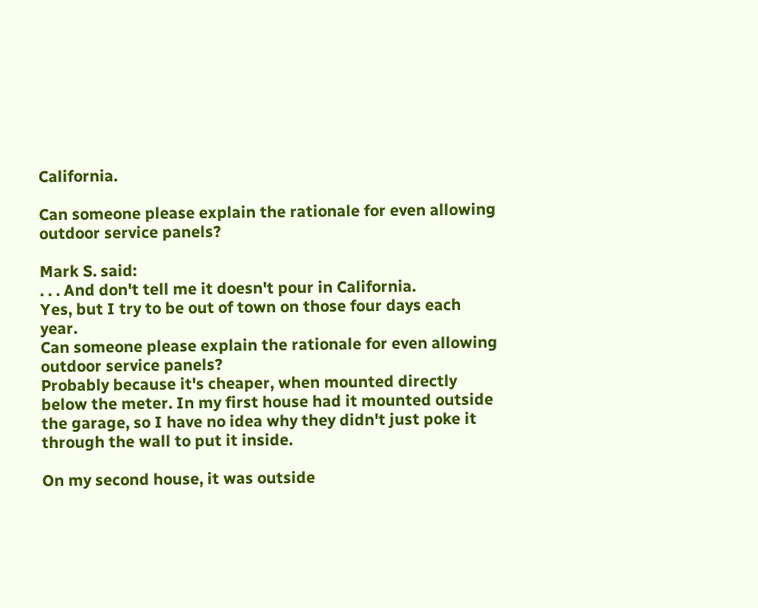California.

Can someone please explain the rationale for even allowing outdoor service panels?

Mark S. said:
. . . And don't tell me it doesn't pour in California.
Yes, but I try to be out of town on those four days each year.
Can someone please explain the rationale for even allowing outdoor service panels?
Probably because it's cheaper, when mounted directly below the meter. In my first house had it mounted outside the garage, so I have no idea why they didn't just poke it through the wall to put it inside.

On my second house, it was outside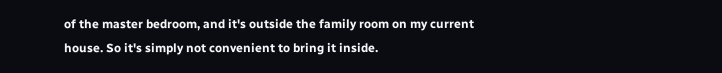of the master bedroom, and it's outside the family room on my current house. So it's simply not convenient to bring it inside.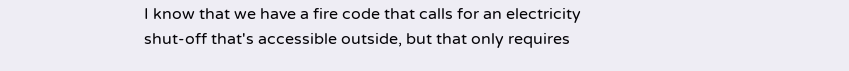I know that we have a fire code that calls for an electricity shut-off that's accessible outside, but that only requires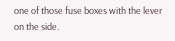one of those fuse boxes with the lever on the side.